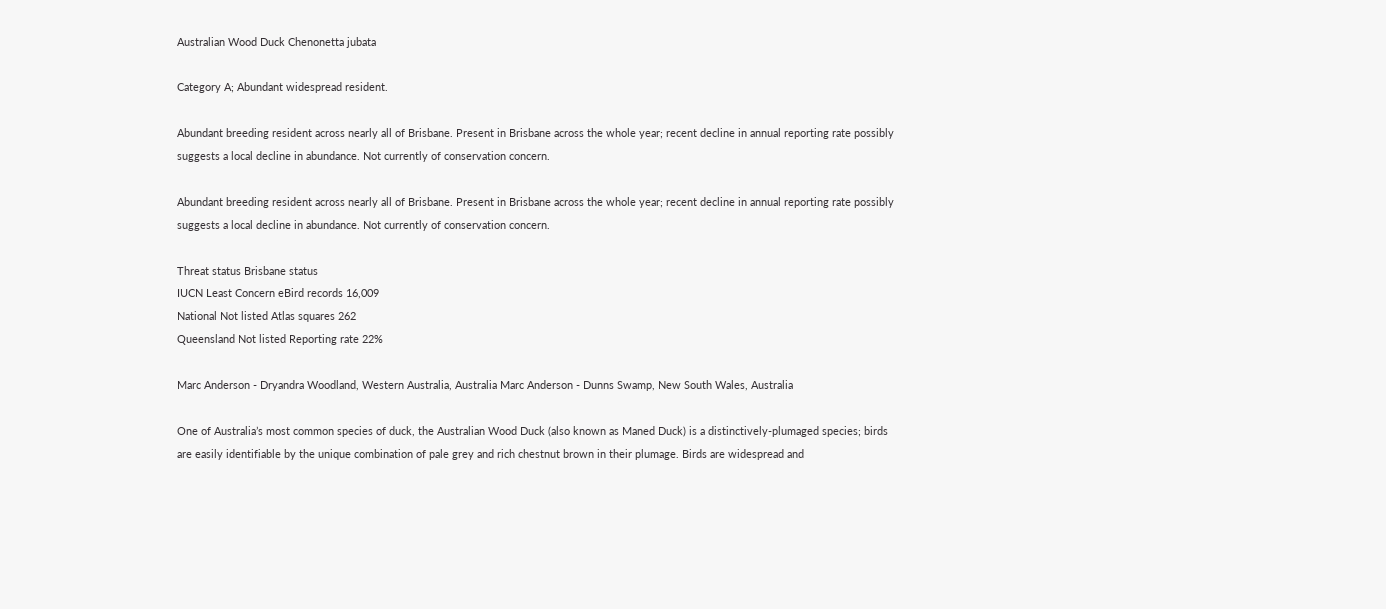Australian Wood Duck Chenonetta jubata

Category A; Abundant widespread resident.

Abundant breeding resident across nearly all of Brisbane. Present in Brisbane across the whole year; recent decline in annual reporting rate possibly suggests a local decline in abundance. Not currently of conservation concern.

Abundant breeding resident across nearly all of Brisbane. Present in Brisbane across the whole year; recent decline in annual reporting rate possibly suggests a local decline in abundance. Not currently of conservation concern.

Threat status Brisbane status
IUCN Least Concern eBird records 16,009
National Not listed Atlas squares 262
Queensland Not listed Reporting rate 22%

Marc Anderson - Dryandra Woodland, Western Australia, Australia Marc Anderson - Dunns Swamp, New South Wales, Australia

One of Australia’s most common species of duck, the Australian Wood Duck (also known as Maned Duck) is a distinctively-plumaged species; birds are easily identifiable by the unique combination of pale grey and rich chestnut brown in their plumage. Birds are widespread and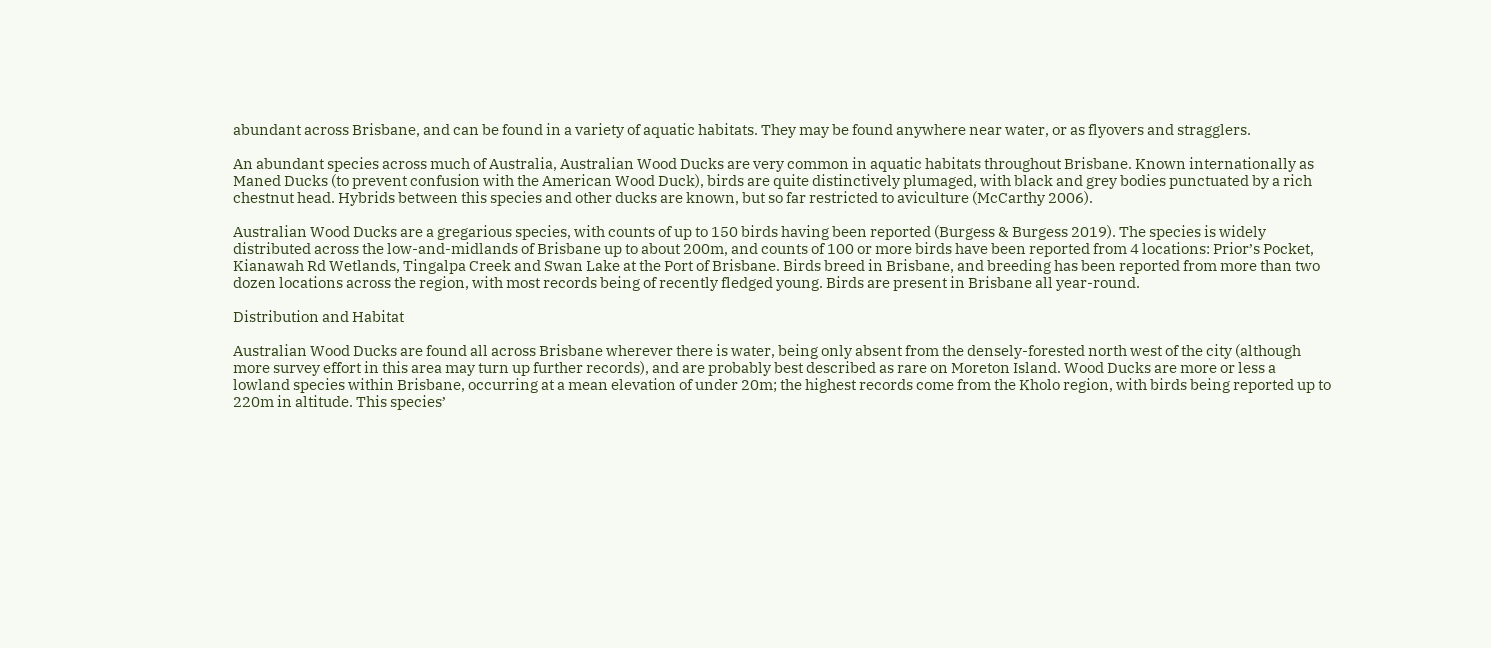abundant across Brisbane, and can be found in a variety of aquatic habitats. They may be found anywhere near water, or as flyovers and stragglers.

An abundant species across much of Australia, Australian Wood Ducks are very common in aquatic habitats throughout Brisbane. Known internationally as Maned Ducks (to prevent confusion with the American Wood Duck), birds are quite distinctively plumaged, with black and grey bodies punctuated by a rich chestnut head. Hybrids between this species and other ducks are known, but so far restricted to aviculture (McCarthy 2006).

Australian Wood Ducks are a gregarious species, with counts of up to 150 birds having been reported (Burgess & Burgess 2019). The species is widely distributed across the low-and-midlands of Brisbane up to about 200m, and counts of 100 or more birds have been reported from 4 locations: Prior’s Pocket, Kianawah Rd Wetlands, Tingalpa Creek and Swan Lake at the Port of Brisbane. Birds breed in Brisbane, and breeding has been reported from more than two dozen locations across the region, with most records being of recently fledged young. Birds are present in Brisbane all year-round.

Distribution and Habitat

Australian Wood Ducks are found all across Brisbane wherever there is water, being only absent from the densely-forested north west of the city (although more survey effort in this area may turn up further records), and are probably best described as rare on Moreton Island. Wood Ducks are more or less a lowland species within Brisbane, occurring at a mean elevation of under 20m; the highest records come from the Kholo region, with birds being reported up to 220m in altitude. This species’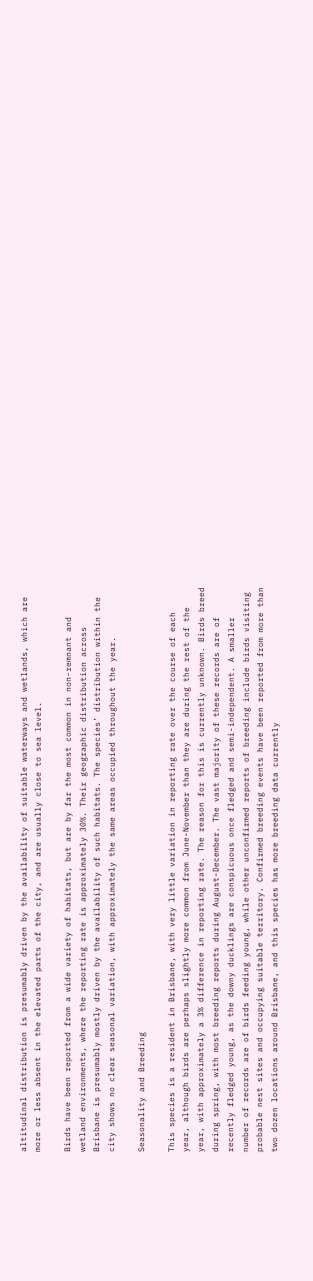altitudinal distribution is presumably driven by the availability of suitable waterways and wetlands, which are more or less absent in the elevated parts of the city, and are usually close to sea level.

Birds have been reported from a wide variety of habitats, but are by far the most common in non-remnant and wetland environments, where the reporting rate is approximately 30%. Their geographic distribution across Brisbane is presumably mostly driven by the availability of such habitats. The species’ distribution within the city shows no clear seasonal variation, with approximately the same areas occupied throughout the year.

Seasonality and Breeding

This species is a resident in Brisbane, with very little variation in reporting rate over the course of each year, although birds are perhaps slightly more common from June-November than they are during the rest of the year, with approximately a 3% difference in reporting rate. The reason for this is currently unknown. Birds breed during spring, with most breeding reports during August-December. The vast majority of these records are of recently fledged young, as the downy ducklings are conspicuous once fledged and semi-independent. A smaller number of records are of birds feeding young, while other unconfirmed reports of breeding include birds visiting probable nest sites and occupying suitable territory. Confirmed breeding events have been reported from more than two dozen locations around Brisbane, and this species has more breeding data currently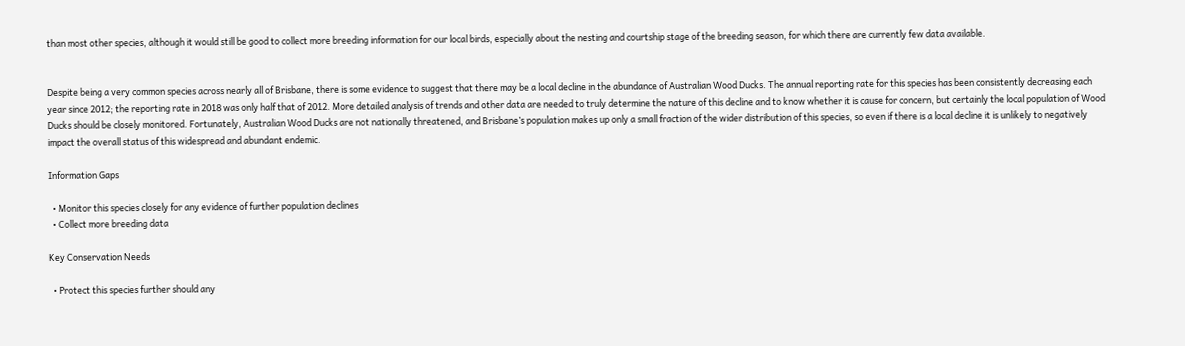than most other species, although it would still be good to collect more breeding information for our local birds, especially about the nesting and courtship stage of the breeding season, for which there are currently few data available.


Despite being a very common species across nearly all of Brisbane, there is some evidence to suggest that there may be a local decline in the abundance of Australian Wood Ducks. The annual reporting rate for this species has been consistently decreasing each year since 2012; the reporting rate in 2018 was only half that of 2012. More detailed analysis of trends and other data are needed to truly determine the nature of this decline and to know whether it is cause for concern, but certainly the local population of Wood Ducks should be closely monitored. Fortunately, Australian Wood Ducks are not nationally threatened, and Brisbane’s population makes up only a small fraction of the wider distribution of this species, so even if there is a local decline it is unlikely to negatively impact the overall status of this widespread and abundant endemic.

Information Gaps

  • Monitor this species closely for any evidence of further population declines
  • Collect more breeding data

Key Conservation Needs

  • Protect this species further should any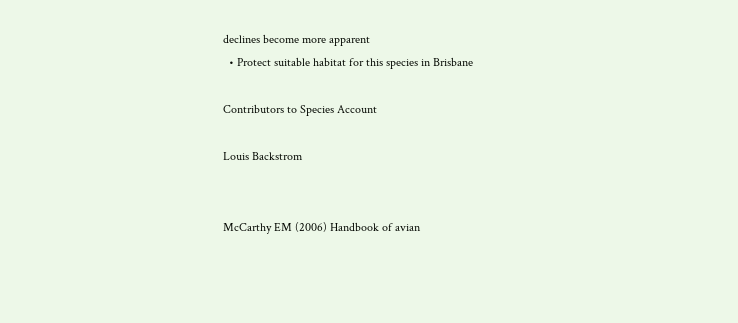declines become more apparent
  • Protect suitable habitat for this species in Brisbane

Contributors to Species Account

Louis Backstrom


McCarthy EM (2006) Handbook of avian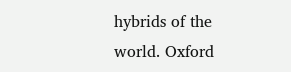hybrids of the world. Oxford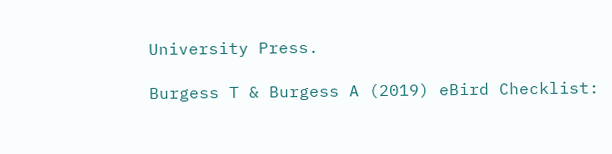University Press.

Burgess T & Burgess A (2019) eBird Checklist: